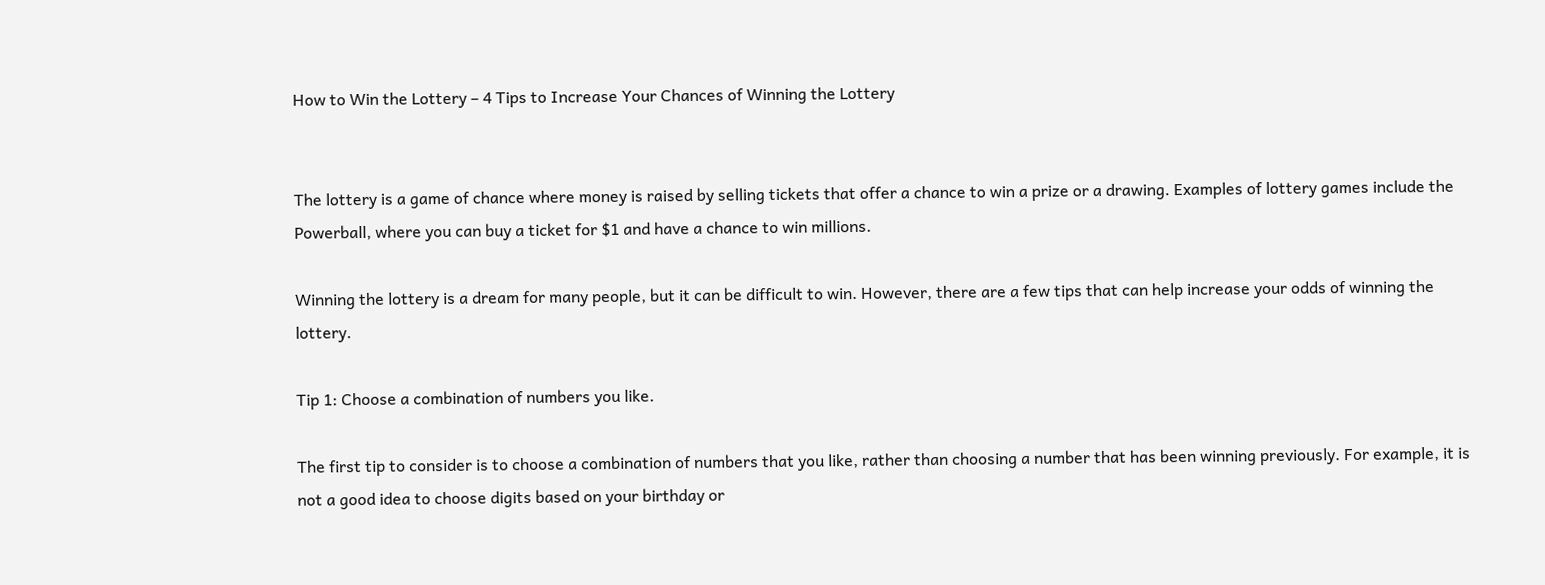How to Win the Lottery – 4 Tips to Increase Your Chances of Winning the Lottery


The lottery is a game of chance where money is raised by selling tickets that offer a chance to win a prize or a drawing. Examples of lottery games include the Powerball, where you can buy a ticket for $1 and have a chance to win millions.

Winning the lottery is a dream for many people, but it can be difficult to win. However, there are a few tips that can help increase your odds of winning the lottery.

Tip 1: Choose a combination of numbers you like.

The first tip to consider is to choose a combination of numbers that you like, rather than choosing a number that has been winning previously. For example, it is not a good idea to choose digits based on your birthday or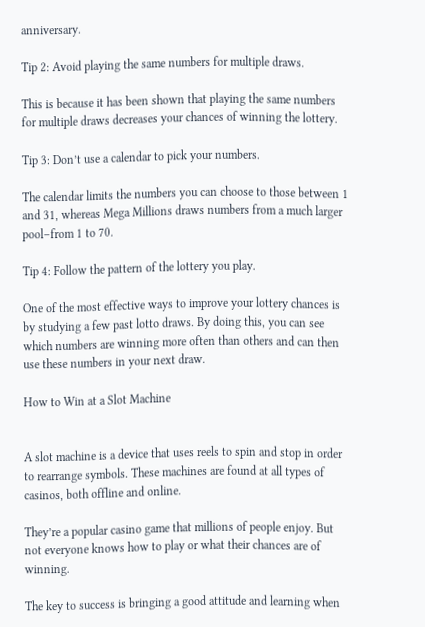anniversary.

Tip 2: Avoid playing the same numbers for multiple draws.

This is because it has been shown that playing the same numbers for multiple draws decreases your chances of winning the lottery.

Tip 3: Don’t use a calendar to pick your numbers.

The calendar limits the numbers you can choose to those between 1 and 31, whereas Mega Millions draws numbers from a much larger pool–from 1 to 70.

Tip 4: Follow the pattern of the lottery you play.

One of the most effective ways to improve your lottery chances is by studying a few past lotto draws. By doing this, you can see which numbers are winning more often than others and can then use these numbers in your next draw.

How to Win at a Slot Machine


A slot machine is a device that uses reels to spin and stop in order to rearrange symbols. These machines are found at all types of casinos, both offline and online.

They’re a popular casino game that millions of people enjoy. But not everyone knows how to play or what their chances are of winning.

The key to success is bringing a good attitude and learning when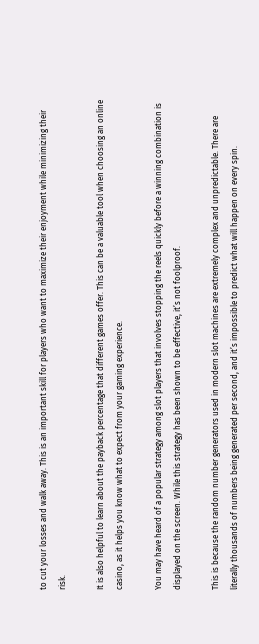to cut your losses and walk away. This is an important skill for players who want to maximize their enjoyment while minimizing their risk.

It is also helpful to learn about the payback percentage that different games offer. This can be a valuable tool when choosing an online casino, as it helps you know what to expect from your gaming experience.

You may have heard of a popular strategy among slot players that involves stopping the reels quickly before a winning combination is displayed on the screen. While this strategy has been shown to be effective, it’s not foolproof.

This is because the random number generators used in modern slot machines are extremely complex and unpredictable. There are literally thousands of numbers being generated per second, and it’s impossible to predict what will happen on every spin.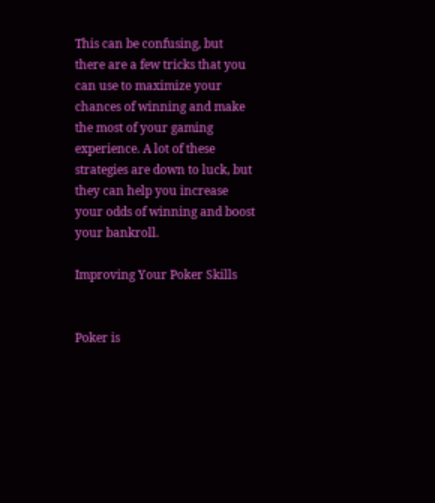This can be confusing, but there are a few tricks that you can use to maximize your chances of winning and make the most of your gaming experience. A lot of these strategies are down to luck, but they can help you increase your odds of winning and boost your bankroll.

Improving Your Poker Skills


Poker is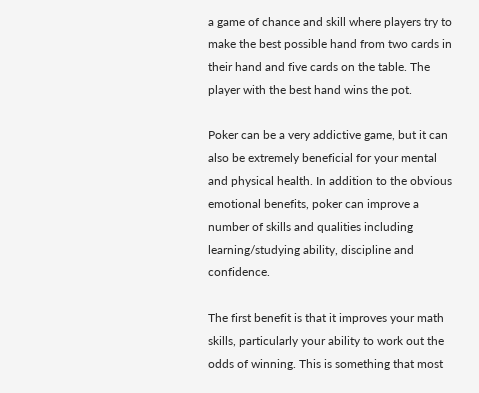a game of chance and skill where players try to make the best possible hand from two cards in their hand and five cards on the table. The player with the best hand wins the pot.

Poker can be a very addictive game, but it can also be extremely beneficial for your mental and physical health. In addition to the obvious emotional benefits, poker can improve a number of skills and qualities including learning/studying ability, discipline and confidence.

The first benefit is that it improves your math skills, particularly your ability to work out the odds of winning. This is something that most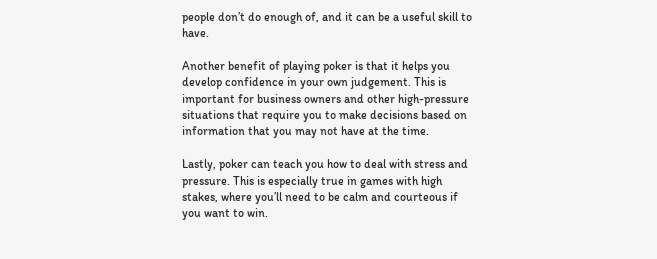people don’t do enough of, and it can be a useful skill to have.

Another benefit of playing poker is that it helps you develop confidence in your own judgement. This is important for business owners and other high-pressure situations that require you to make decisions based on information that you may not have at the time.

Lastly, poker can teach you how to deal with stress and pressure. This is especially true in games with high stakes, where you’ll need to be calm and courteous if you want to win.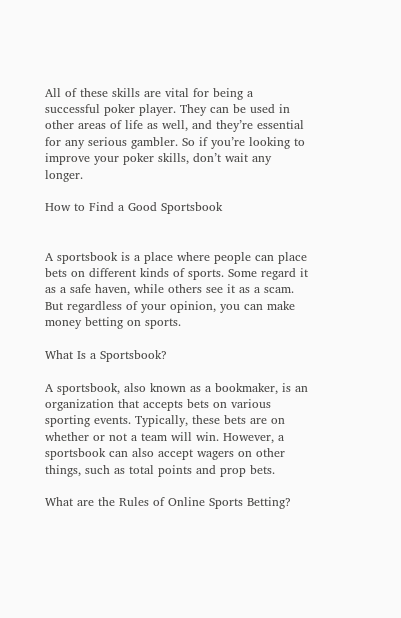All of these skills are vital for being a successful poker player. They can be used in other areas of life as well, and they’re essential for any serious gambler. So if you’re looking to improve your poker skills, don’t wait any longer.

How to Find a Good Sportsbook


A sportsbook is a place where people can place bets on different kinds of sports. Some regard it as a safe haven, while others see it as a scam. But regardless of your opinion, you can make money betting on sports.

What Is a Sportsbook?

A sportsbook, also known as a bookmaker, is an organization that accepts bets on various sporting events. Typically, these bets are on whether or not a team will win. However, a sportsbook can also accept wagers on other things, such as total points and prop bets.

What are the Rules of Online Sports Betting?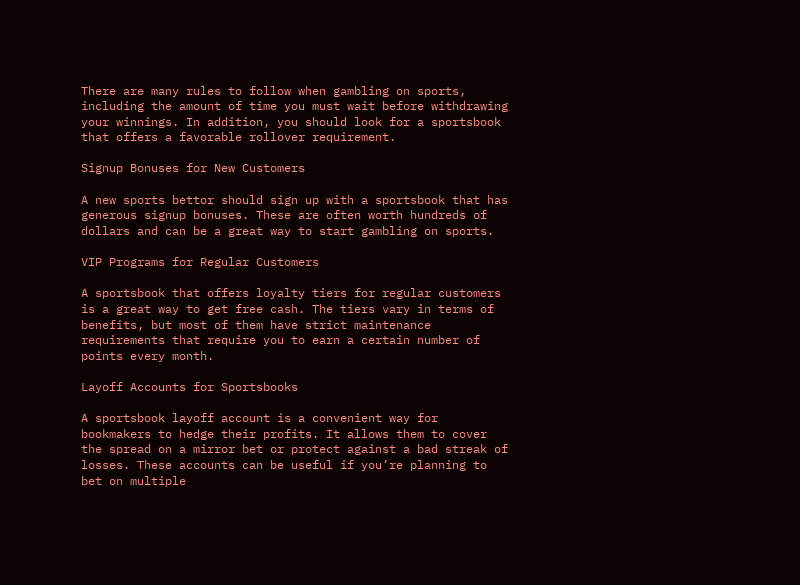There are many rules to follow when gambling on sports, including the amount of time you must wait before withdrawing your winnings. In addition, you should look for a sportsbook that offers a favorable rollover requirement.

Signup Bonuses for New Customers

A new sports bettor should sign up with a sportsbook that has generous signup bonuses. These are often worth hundreds of dollars and can be a great way to start gambling on sports.

VIP Programs for Regular Customers

A sportsbook that offers loyalty tiers for regular customers is a great way to get free cash. The tiers vary in terms of benefits, but most of them have strict maintenance requirements that require you to earn a certain number of points every month.

Layoff Accounts for Sportsbooks

A sportsbook layoff account is a convenient way for bookmakers to hedge their profits. It allows them to cover the spread on a mirror bet or protect against a bad streak of losses. These accounts can be useful if you’re planning to bet on multiple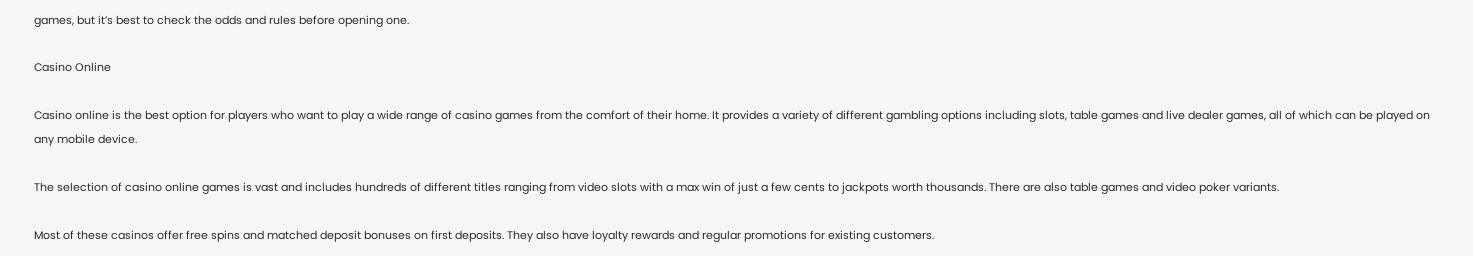games, but it’s best to check the odds and rules before opening one.

Casino Online

Casino online is the best option for players who want to play a wide range of casino games from the comfort of their home. It provides a variety of different gambling options including slots, table games and live dealer games, all of which can be played on any mobile device.

The selection of casino online games is vast and includes hundreds of different titles ranging from video slots with a max win of just a few cents to jackpots worth thousands. There are also table games and video poker variants.

Most of these casinos offer free spins and matched deposit bonuses on first deposits. They also have loyalty rewards and regular promotions for existing customers.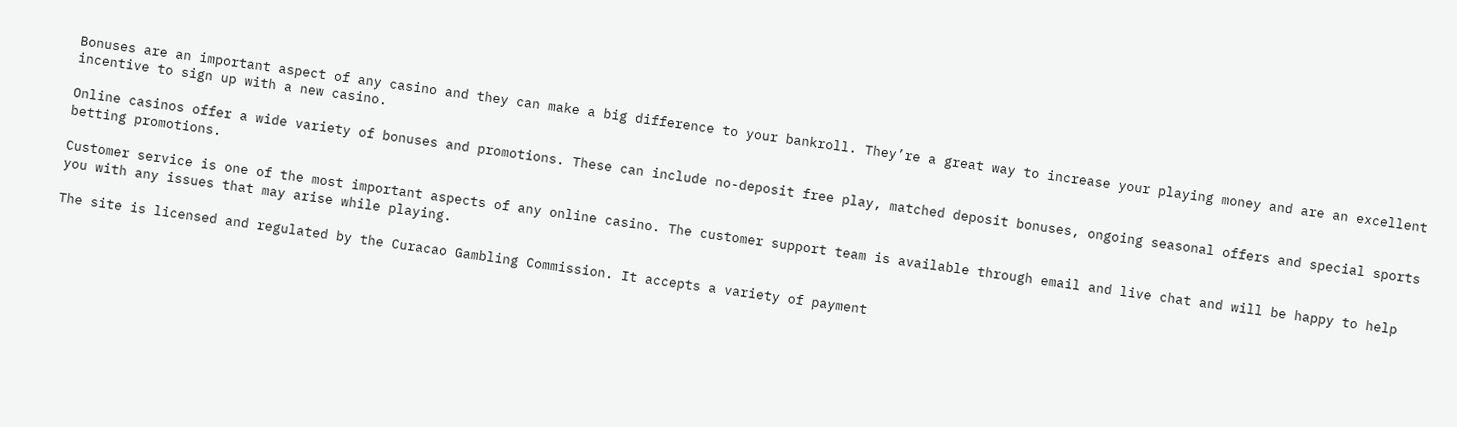Bonuses are an important aspect of any casino and they can make a big difference to your bankroll. They’re a great way to increase your playing money and are an excellent incentive to sign up with a new casino.

Online casinos offer a wide variety of bonuses and promotions. These can include no-deposit free play, matched deposit bonuses, ongoing seasonal offers and special sports betting promotions.

Customer service is one of the most important aspects of any online casino. The customer support team is available through email and live chat and will be happy to help you with any issues that may arise while playing.

The site is licensed and regulated by the Curacao Gambling Commission. It accepts a variety of payment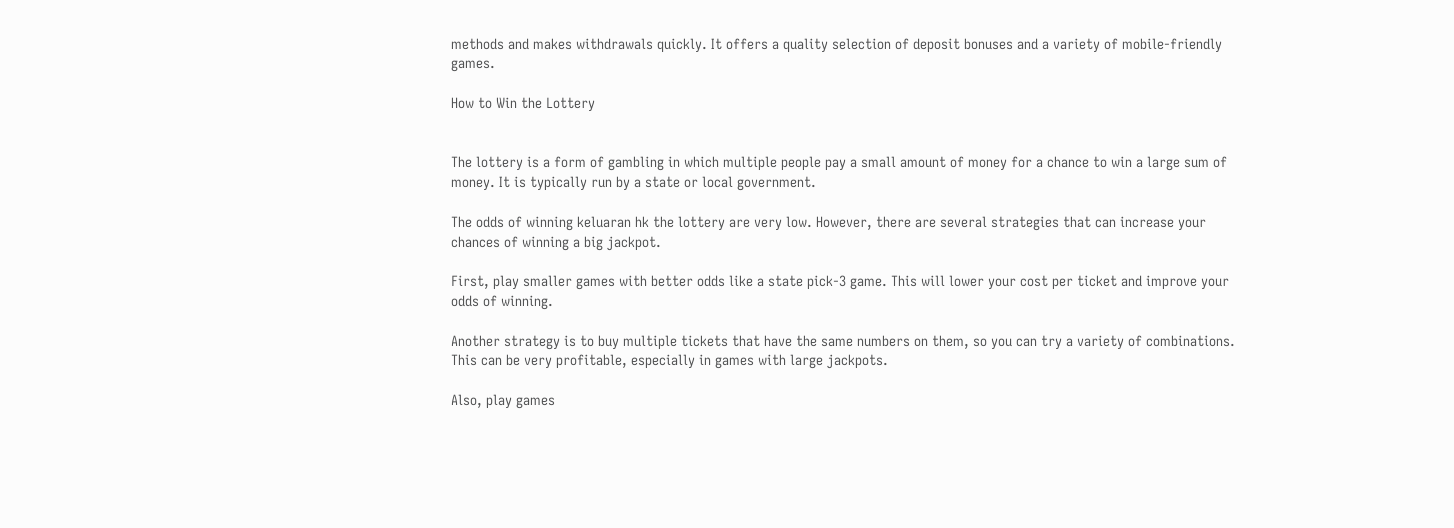methods and makes withdrawals quickly. It offers a quality selection of deposit bonuses and a variety of mobile-friendly games.

How to Win the Lottery


The lottery is a form of gambling in which multiple people pay a small amount of money for a chance to win a large sum of money. It is typically run by a state or local government.

The odds of winning keluaran hk the lottery are very low. However, there are several strategies that can increase your chances of winning a big jackpot.

First, play smaller games with better odds like a state pick-3 game. This will lower your cost per ticket and improve your odds of winning.

Another strategy is to buy multiple tickets that have the same numbers on them, so you can try a variety of combinations. This can be very profitable, especially in games with large jackpots.

Also, play games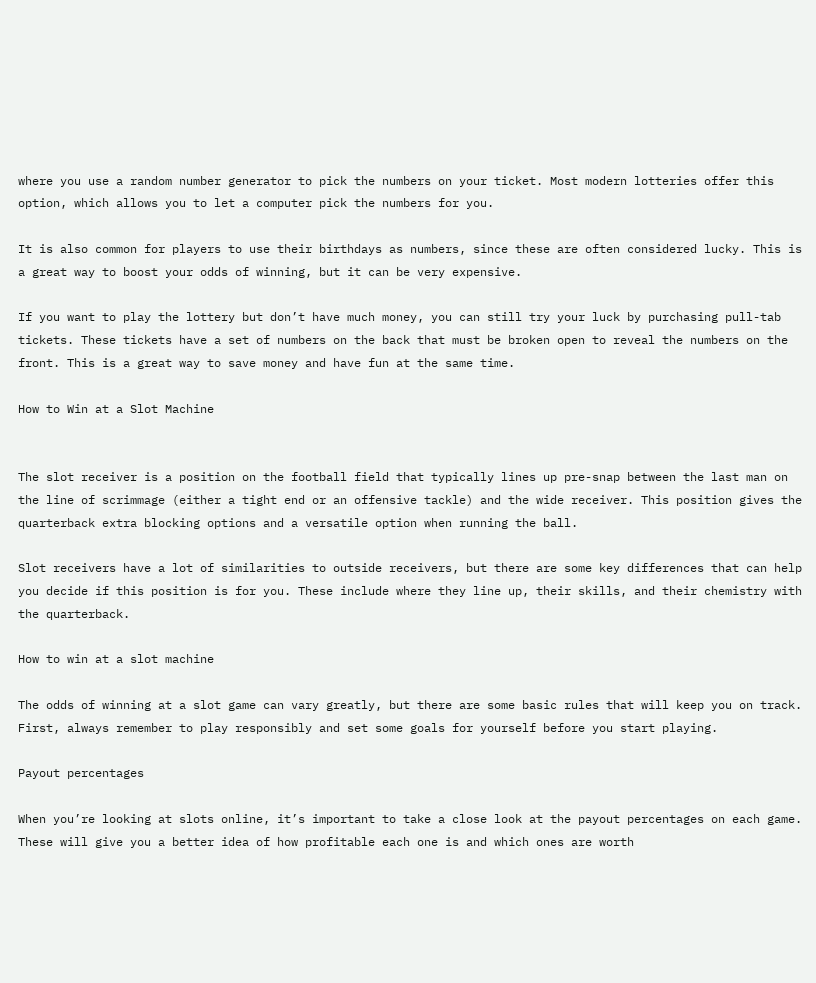where you use a random number generator to pick the numbers on your ticket. Most modern lotteries offer this option, which allows you to let a computer pick the numbers for you.

It is also common for players to use their birthdays as numbers, since these are often considered lucky. This is a great way to boost your odds of winning, but it can be very expensive.

If you want to play the lottery but don’t have much money, you can still try your luck by purchasing pull-tab tickets. These tickets have a set of numbers on the back that must be broken open to reveal the numbers on the front. This is a great way to save money and have fun at the same time.

How to Win at a Slot Machine


The slot receiver is a position on the football field that typically lines up pre-snap between the last man on the line of scrimmage (either a tight end or an offensive tackle) and the wide receiver. This position gives the quarterback extra blocking options and a versatile option when running the ball.

Slot receivers have a lot of similarities to outside receivers, but there are some key differences that can help you decide if this position is for you. These include where they line up, their skills, and their chemistry with the quarterback.

How to win at a slot machine

The odds of winning at a slot game can vary greatly, but there are some basic rules that will keep you on track. First, always remember to play responsibly and set some goals for yourself before you start playing.

Payout percentages

When you’re looking at slots online, it’s important to take a close look at the payout percentages on each game. These will give you a better idea of how profitable each one is and which ones are worth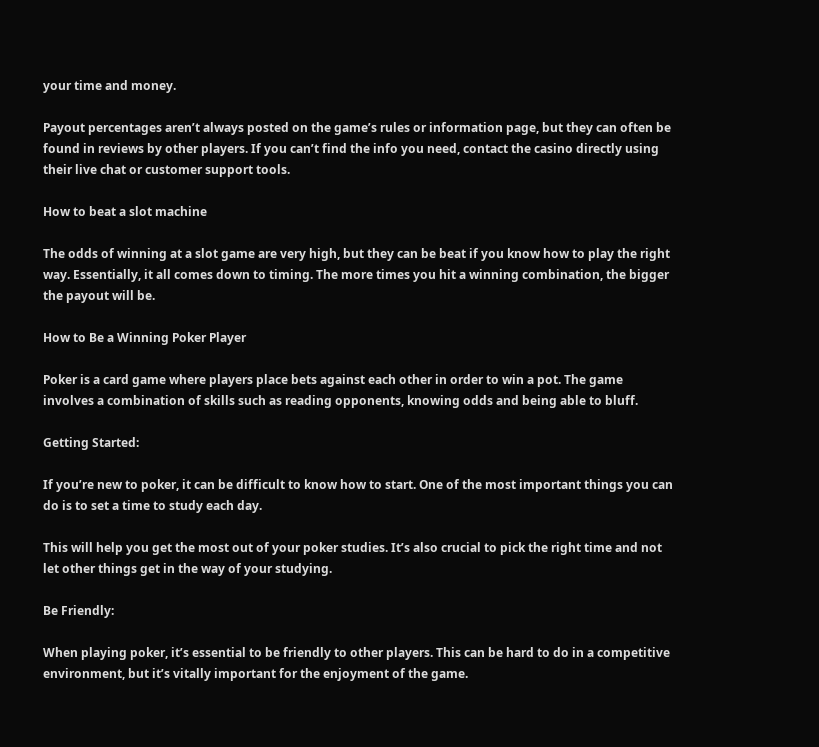your time and money.

Payout percentages aren’t always posted on the game’s rules or information page, but they can often be found in reviews by other players. If you can’t find the info you need, contact the casino directly using their live chat or customer support tools.

How to beat a slot machine

The odds of winning at a slot game are very high, but they can be beat if you know how to play the right way. Essentially, it all comes down to timing. The more times you hit a winning combination, the bigger the payout will be.

How to Be a Winning Poker Player

Poker is a card game where players place bets against each other in order to win a pot. The game involves a combination of skills such as reading opponents, knowing odds and being able to bluff.

Getting Started:

If you’re new to poker, it can be difficult to know how to start. One of the most important things you can do is to set a time to study each day.

This will help you get the most out of your poker studies. It’s also crucial to pick the right time and not let other things get in the way of your studying.

Be Friendly:

When playing poker, it’s essential to be friendly to other players. This can be hard to do in a competitive environment, but it’s vitally important for the enjoyment of the game.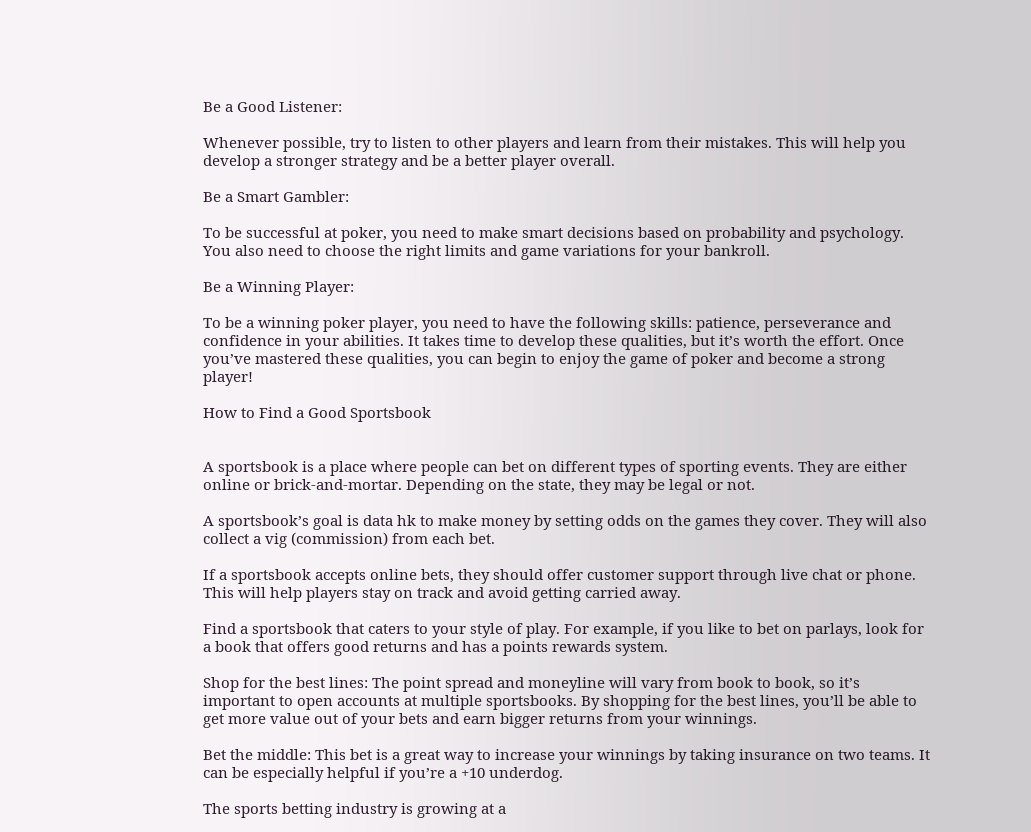Be a Good Listener:

Whenever possible, try to listen to other players and learn from their mistakes. This will help you develop a stronger strategy and be a better player overall.

Be a Smart Gambler:

To be successful at poker, you need to make smart decisions based on probability and psychology. You also need to choose the right limits and game variations for your bankroll.

Be a Winning Player:

To be a winning poker player, you need to have the following skills: patience, perseverance and confidence in your abilities. It takes time to develop these qualities, but it’s worth the effort. Once you’ve mastered these qualities, you can begin to enjoy the game of poker and become a strong player!

How to Find a Good Sportsbook


A sportsbook is a place where people can bet on different types of sporting events. They are either online or brick-and-mortar. Depending on the state, they may be legal or not.

A sportsbook’s goal is data hk to make money by setting odds on the games they cover. They will also collect a vig (commission) from each bet.

If a sportsbook accepts online bets, they should offer customer support through live chat or phone. This will help players stay on track and avoid getting carried away.

Find a sportsbook that caters to your style of play. For example, if you like to bet on parlays, look for a book that offers good returns and has a points rewards system.

Shop for the best lines: The point spread and moneyline will vary from book to book, so it’s important to open accounts at multiple sportsbooks. By shopping for the best lines, you’ll be able to get more value out of your bets and earn bigger returns from your winnings.

Bet the middle: This bet is a great way to increase your winnings by taking insurance on two teams. It can be especially helpful if you’re a +10 underdog.

The sports betting industry is growing at a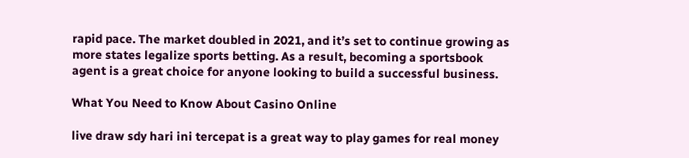rapid pace. The market doubled in 2021, and it’s set to continue growing as more states legalize sports betting. As a result, becoming a sportsbook agent is a great choice for anyone looking to build a successful business.

What You Need to Know About Casino Online

live draw sdy hari ini tercepat is a great way to play games for real money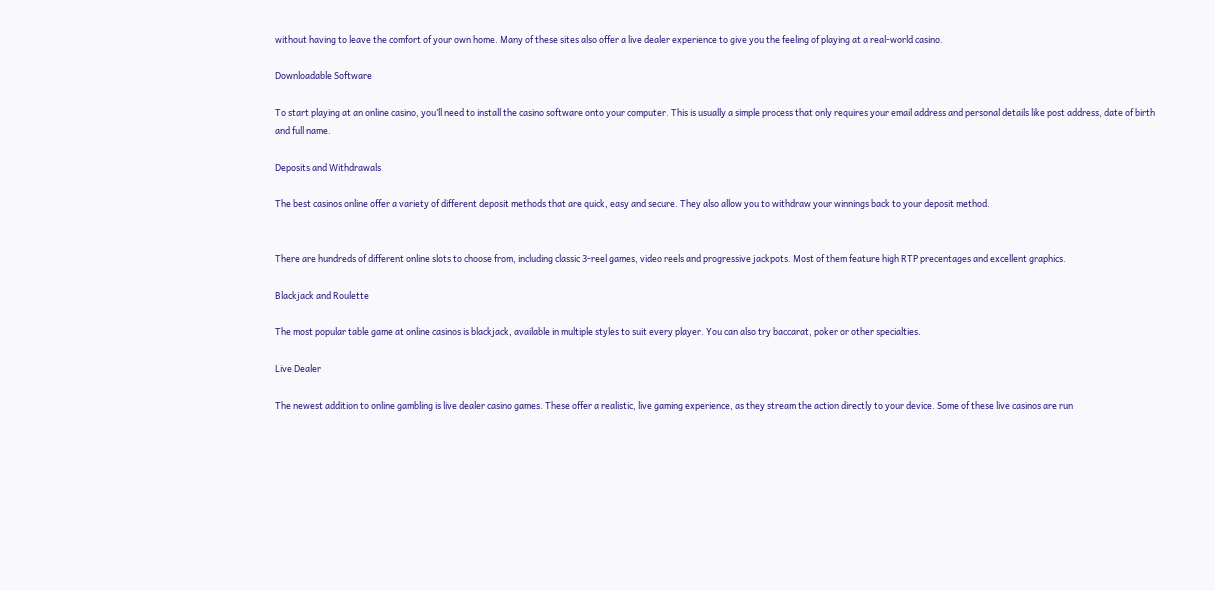without having to leave the comfort of your own home. Many of these sites also offer a live dealer experience to give you the feeling of playing at a real-world casino.

Downloadable Software

To start playing at an online casino, you’ll need to install the casino software onto your computer. This is usually a simple process that only requires your email address and personal details like post address, date of birth and full name.

Deposits and Withdrawals

The best casinos online offer a variety of different deposit methods that are quick, easy and secure. They also allow you to withdraw your winnings back to your deposit method.


There are hundreds of different online slots to choose from, including classic 3-reel games, video reels and progressive jackpots. Most of them feature high RTP precentages and excellent graphics.

Blackjack and Roulette

The most popular table game at online casinos is blackjack, available in multiple styles to suit every player. You can also try baccarat, poker or other specialties.

Live Dealer

The newest addition to online gambling is live dealer casino games. These offer a realistic, live gaming experience, as they stream the action directly to your device. Some of these live casinos are run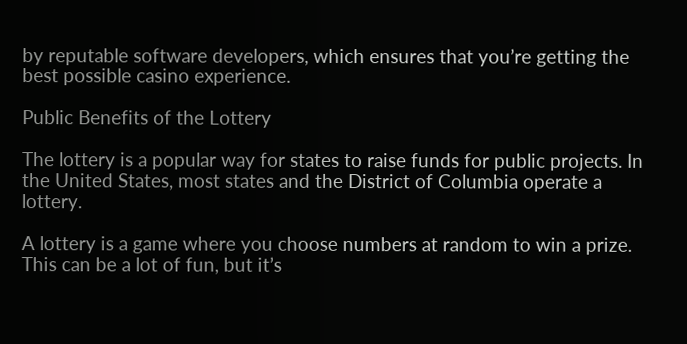by reputable software developers, which ensures that you’re getting the best possible casino experience.

Public Benefits of the Lottery

The lottery is a popular way for states to raise funds for public projects. In the United States, most states and the District of Columbia operate a lottery.

A lottery is a game where you choose numbers at random to win a prize. This can be a lot of fun, but it’s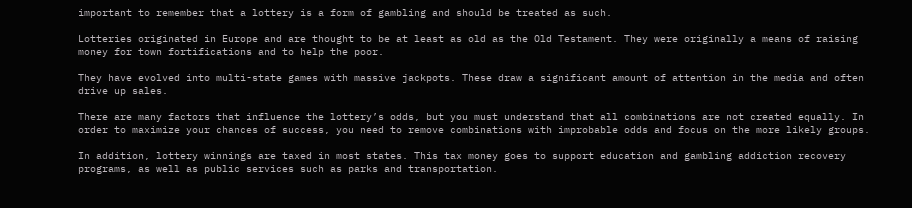important to remember that a lottery is a form of gambling and should be treated as such.

Lotteries originated in Europe and are thought to be at least as old as the Old Testament. They were originally a means of raising money for town fortifications and to help the poor.

They have evolved into multi-state games with massive jackpots. These draw a significant amount of attention in the media and often drive up sales.

There are many factors that influence the lottery’s odds, but you must understand that all combinations are not created equally. In order to maximize your chances of success, you need to remove combinations with improbable odds and focus on the more likely groups.

In addition, lottery winnings are taxed in most states. This tax money goes to support education and gambling addiction recovery programs, as well as public services such as parks and transportation.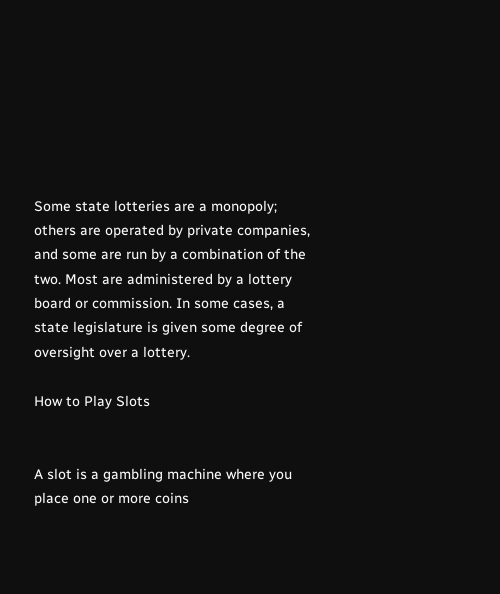Some state lotteries are a monopoly; others are operated by private companies, and some are run by a combination of the two. Most are administered by a lottery board or commission. In some cases, a state legislature is given some degree of oversight over a lottery.

How to Play Slots


A slot is a gambling machine where you place one or more coins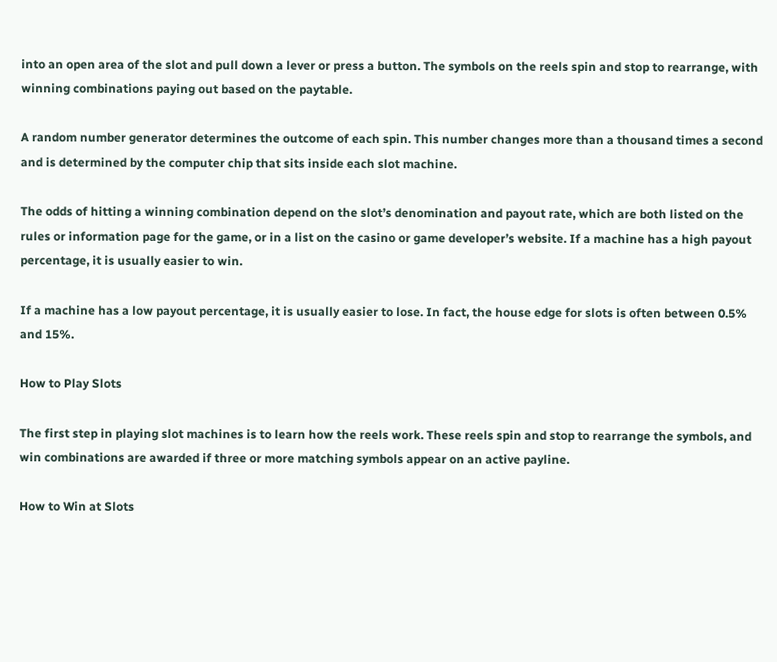into an open area of the slot and pull down a lever or press a button. The symbols on the reels spin and stop to rearrange, with winning combinations paying out based on the paytable.

A random number generator determines the outcome of each spin. This number changes more than a thousand times a second and is determined by the computer chip that sits inside each slot machine.

The odds of hitting a winning combination depend on the slot’s denomination and payout rate, which are both listed on the rules or information page for the game, or in a list on the casino or game developer’s website. If a machine has a high payout percentage, it is usually easier to win.

If a machine has a low payout percentage, it is usually easier to lose. In fact, the house edge for slots is often between 0.5% and 15%.

How to Play Slots

The first step in playing slot machines is to learn how the reels work. These reels spin and stop to rearrange the symbols, and win combinations are awarded if three or more matching symbols appear on an active payline.

How to Win at Slots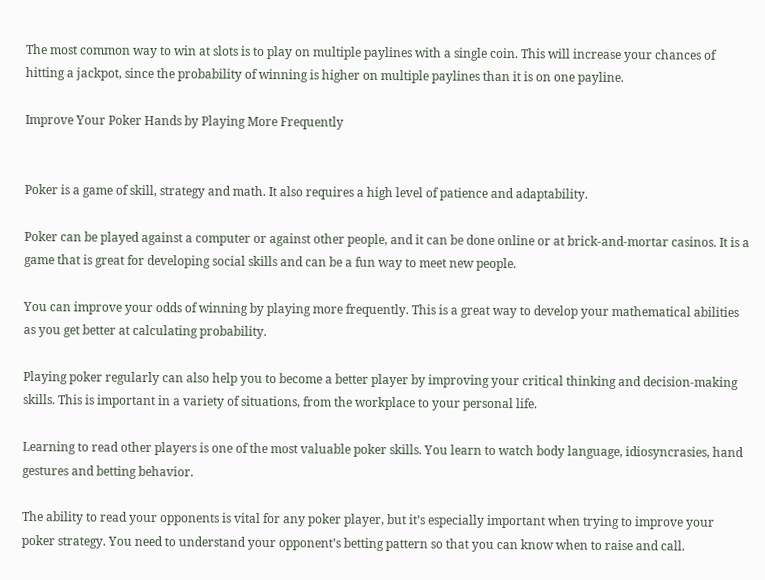The most common way to win at slots is to play on multiple paylines with a single coin. This will increase your chances of hitting a jackpot, since the probability of winning is higher on multiple paylines than it is on one payline.

Improve Your Poker Hands by Playing More Frequently


Poker is a game of skill, strategy and math. It also requires a high level of patience and adaptability.

Poker can be played against a computer or against other people, and it can be done online or at brick-and-mortar casinos. It is a game that is great for developing social skills and can be a fun way to meet new people.

You can improve your odds of winning by playing more frequently. This is a great way to develop your mathematical abilities as you get better at calculating probability.

Playing poker regularly can also help you to become a better player by improving your critical thinking and decision-making skills. This is important in a variety of situations, from the workplace to your personal life.

Learning to read other players is one of the most valuable poker skills. You learn to watch body language, idiosyncrasies, hand gestures and betting behavior.

The ability to read your opponents is vital for any poker player, but it’s especially important when trying to improve your poker strategy. You need to understand your opponent’s betting pattern so that you can know when to raise and call.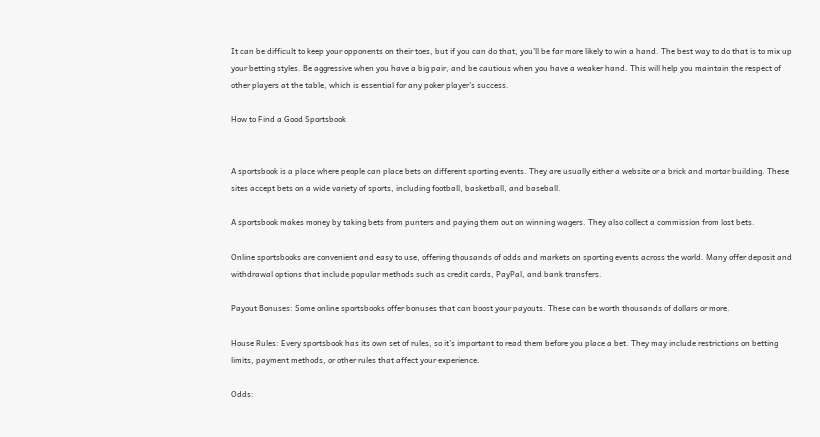It can be difficult to keep your opponents on their toes, but if you can do that, you’ll be far more likely to win a hand. The best way to do that is to mix up your betting styles. Be aggressive when you have a big pair, and be cautious when you have a weaker hand. This will help you maintain the respect of other players at the table, which is essential for any poker player’s success.

How to Find a Good Sportsbook


A sportsbook is a place where people can place bets on different sporting events. They are usually either a website or a brick and mortar building. These sites accept bets on a wide variety of sports, including football, basketball, and baseball.

A sportsbook makes money by taking bets from punters and paying them out on winning wagers. They also collect a commission from lost bets.

Online sportsbooks are convenient and easy to use, offering thousands of odds and markets on sporting events across the world. Many offer deposit and withdrawal options that include popular methods such as credit cards, PayPal, and bank transfers.

Payout Bonuses: Some online sportsbooks offer bonuses that can boost your payouts. These can be worth thousands of dollars or more.

House Rules: Every sportsbook has its own set of rules, so it’s important to read them before you place a bet. They may include restrictions on betting limits, payment methods, or other rules that affect your experience.

Odds: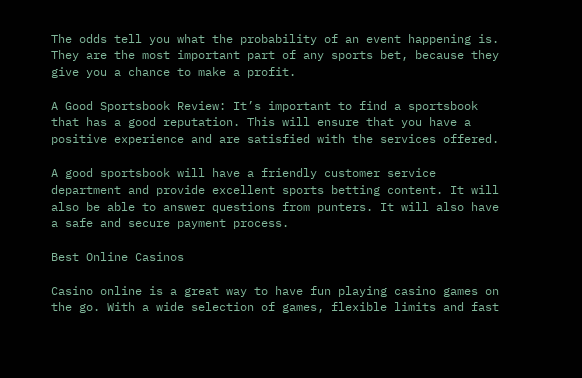The odds tell you what the probability of an event happening is. They are the most important part of any sports bet, because they give you a chance to make a profit.

A Good Sportsbook Review: It’s important to find a sportsbook that has a good reputation. This will ensure that you have a positive experience and are satisfied with the services offered.

A good sportsbook will have a friendly customer service department and provide excellent sports betting content. It will also be able to answer questions from punters. It will also have a safe and secure payment process.

Best Online Casinos

Casino online is a great way to have fun playing casino games on the go. With a wide selection of games, flexible limits and fast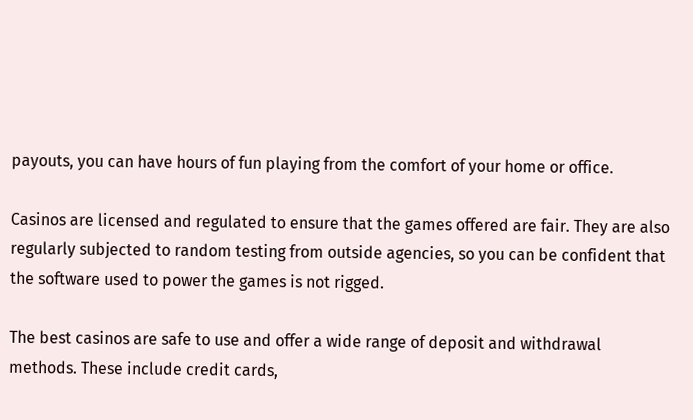payouts, you can have hours of fun playing from the comfort of your home or office.

Casinos are licensed and regulated to ensure that the games offered are fair. They are also regularly subjected to random testing from outside agencies, so you can be confident that the software used to power the games is not rigged.

The best casinos are safe to use and offer a wide range of deposit and withdrawal methods. These include credit cards,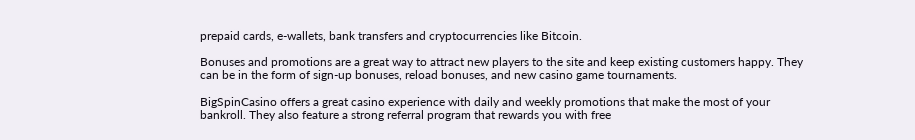prepaid cards, e-wallets, bank transfers and cryptocurrencies like Bitcoin.

Bonuses and promotions are a great way to attract new players to the site and keep existing customers happy. They can be in the form of sign-up bonuses, reload bonuses, and new casino game tournaments.

BigSpinCasino offers a great casino experience with daily and weekly promotions that make the most of your bankroll. They also feature a strong referral program that rewards you with free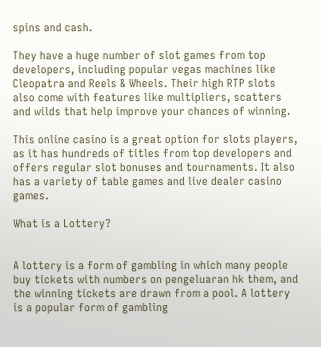spins and cash.

They have a huge number of slot games from top developers, including popular vegas machines like Cleopatra and Reels & Wheels. Their high RTP slots also come with features like multipliers, scatters and wilds that help improve your chances of winning.

This online casino is a great option for slots players, as it has hundreds of titles from top developers and offers regular slot bonuses and tournaments. It also has a variety of table games and live dealer casino games.

What is a Lottery?


A lottery is a form of gambling in which many people buy tickets with numbers on pengeluaran hk them, and the winning tickets are drawn from a pool. A lottery is a popular form of gambling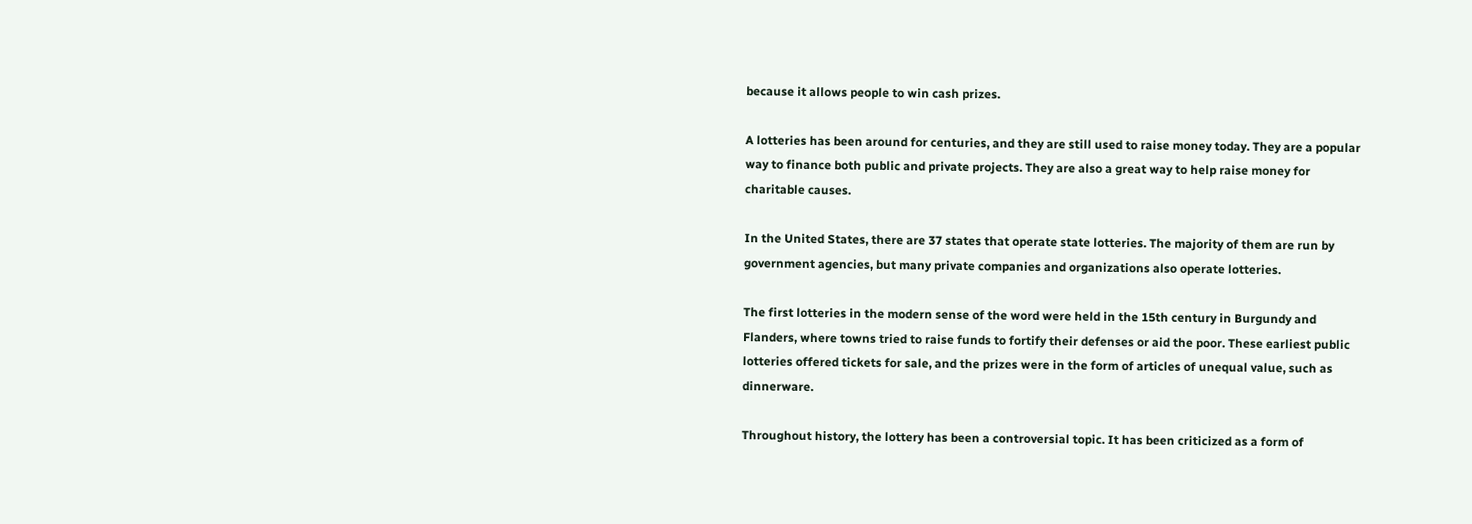because it allows people to win cash prizes.

A lotteries has been around for centuries, and they are still used to raise money today. They are a popular way to finance both public and private projects. They are also a great way to help raise money for charitable causes.

In the United States, there are 37 states that operate state lotteries. The majority of them are run by government agencies, but many private companies and organizations also operate lotteries.

The first lotteries in the modern sense of the word were held in the 15th century in Burgundy and Flanders, where towns tried to raise funds to fortify their defenses or aid the poor. These earliest public lotteries offered tickets for sale, and the prizes were in the form of articles of unequal value, such as dinnerware.

Throughout history, the lottery has been a controversial topic. It has been criticized as a form of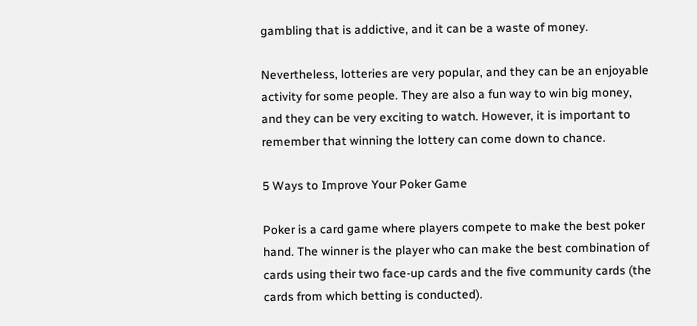gambling that is addictive, and it can be a waste of money.

Nevertheless, lotteries are very popular, and they can be an enjoyable activity for some people. They are also a fun way to win big money, and they can be very exciting to watch. However, it is important to remember that winning the lottery can come down to chance.

5 Ways to Improve Your Poker Game

Poker is a card game where players compete to make the best poker hand. The winner is the player who can make the best combination of cards using their two face-up cards and the five community cards (the cards from which betting is conducted).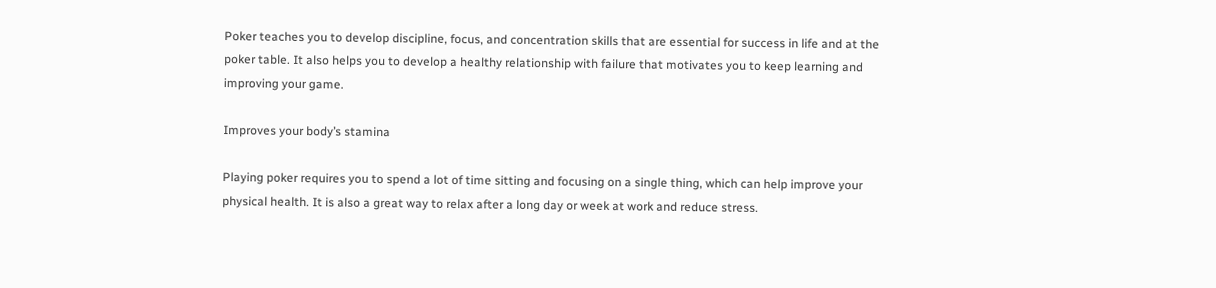Poker teaches you to develop discipline, focus, and concentration skills that are essential for success in life and at the poker table. It also helps you to develop a healthy relationship with failure that motivates you to keep learning and improving your game.

Improves your body’s stamina

Playing poker requires you to spend a lot of time sitting and focusing on a single thing, which can help improve your physical health. It is also a great way to relax after a long day or week at work and reduce stress.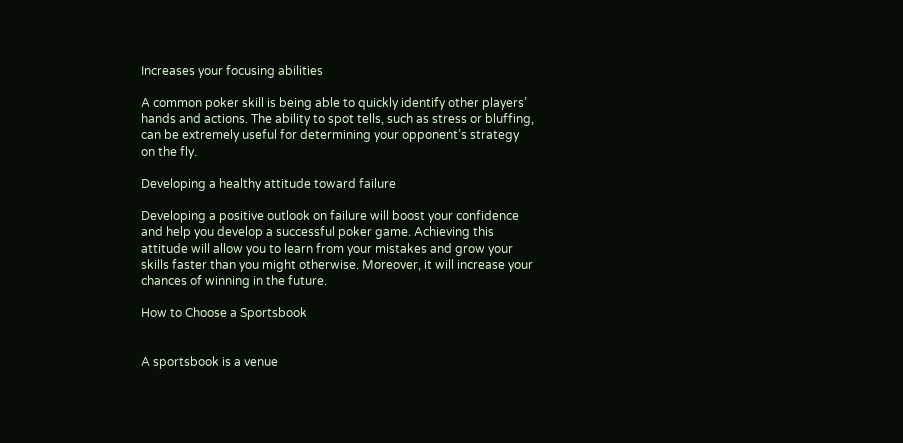Increases your focusing abilities

A common poker skill is being able to quickly identify other players’ hands and actions. The ability to spot tells, such as stress or bluffing, can be extremely useful for determining your opponent’s strategy on the fly.

Developing a healthy attitude toward failure

Developing a positive outlook on failure will boost your confidence and help you develop a successful poker game. Achieving this attitude will allow you to learn from your mistakes and grow your skills faster than you might otherwise. Moreover, it will increase your chances of winning in the future.

How to Choose a Sportsbook


A sportsbook is a venue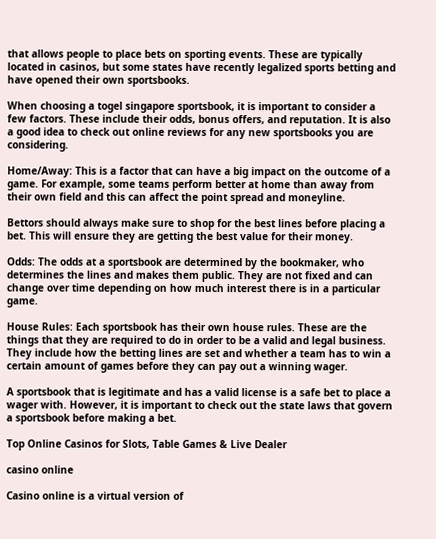that allows people to place bets on sporting events. These are typically located in casinos, but some states have recently legalized sports betting and have opened their own sportsbooks.

When choosing a togel singapore sportsbook, it is important to consider a few factors. These include their odds, bonus offers, and reputation. It is also a good idea to check out online reviews for any new sportsbooks you are considering.

Home/Away: This is a factor that can have a big impact on the outcome of a game. For example, some teams perform better at home than away from their own field and this can affect the point spread and moneyline.

Bettors should always make sure to shop for the best lines before placing a bet. This will ensure they are getting the best value for their money.

Odds: The odds at a sportsbook are determined by the bookmaker, who determines the lines and makes them public. They are not fixed and can change over time depending on how much interest there is in a particular game.

House Rules: Each sportsbook has their own house rules. These are the things that they are required to do in order to be a valid and legal business. They include how the betting lines are set and whether a team has to win a certain amount of games before they can pay out a winning wager.

A sportsbook that is legitimate and has a valid license is a safe bet to place a wager with. However, it is important to check out the state laws that govern a sportsbook before making a bet.

Top Online Casinos for Slots, Table Games & Live Dealer

casino online

Casino online is a virtual version of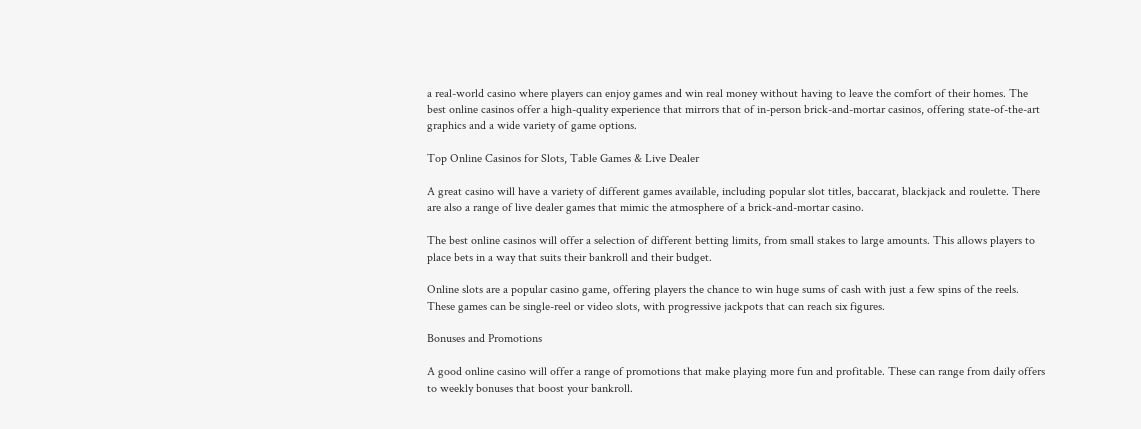a real-world casino where players can enjoy games and win real money without having to leave the comfort of their homes. The best online casinos offer a high-quality experience that mirrors that of in-person brick-and-mortar casinos, offering state-of-the-art graphics and a wide variety of game options.

Top Online Casinos for Slots, Table Games & Live Dealer

A great casino will have a variety of different games available, including popular slot titles, baccarat, blackjack and roulette. There are also a range of live dealer games that mimic the atmosphere of a brick-and-mortar casino.

The best online casinos will offer a selection of different betting limits, from small stakes to large amounts. This allows players to place bets in a way that suits their bankroll and their budget.

Online slots are a popular casino game, offering players the chance to win huge sums of cash with just a few spins of the reels. These games can be single-reel or video slots, with progressive jackpots that can reach six figures.

Bonuses and Promotions

A good online casino will offer a range of promotions that make playing more fun and profitable. These can range from daily offers to weekly bonuses that boost your bankroll.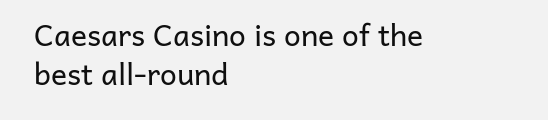Caesars Casino is one of the best all-round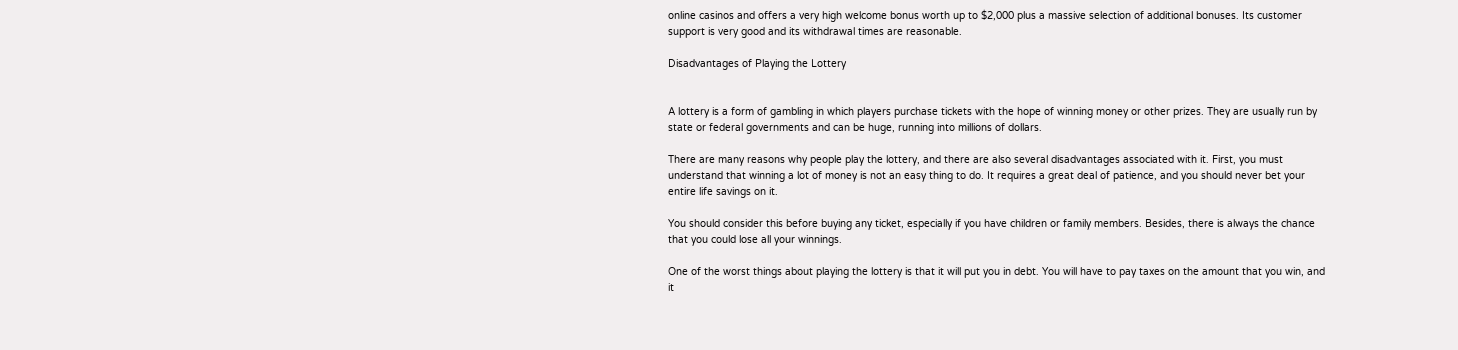online casinos and offers a very high welcome bonus worth up to $2,000 plus a massive selection of additional bonuses. Its customer support is very good and its withdrawal times are reasonable.

Disadvantages of Playing the Lottery


A lottery is a form of gambling in which players purchase tickets with the hope of winning money or other prizes. They are usually run by state or federal governments and can be huge, running into millions of dollars.

There are many reasons why people play the lottery, and there are also several disadvantages associated with it. First, you must understand that winning a lot of money is not an easy thing to do. It requires a great deal of patience, and you should never bet your entire life savings on it.

You should consider this before buying any ticket, especially if you have children or family members. Besides, there is always the chance that you could lose all your winnings.

One of the worst things about playing the lottery is that it will put you in debt. You will have to pay taxes on the amount that you win, and it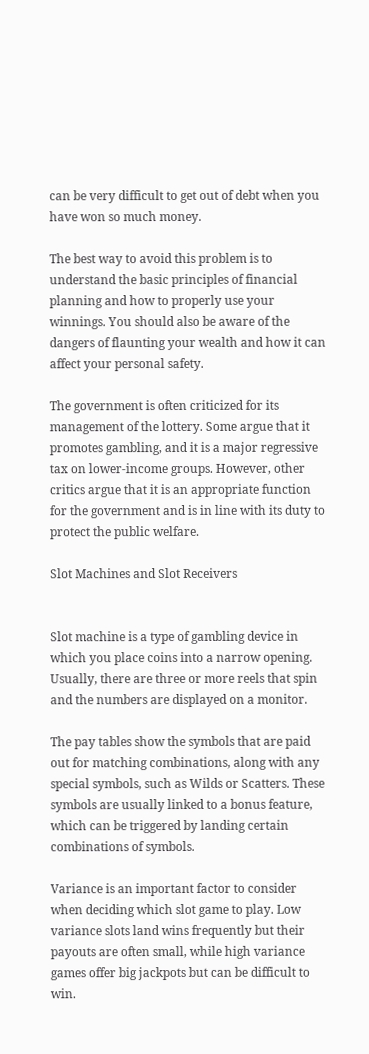can be very difficult to get out of debt when you have won so much money.

The best way to avoid this problem is to understand the basic principles of financial planning and how to properly use your winnings. You should also be aware of the dangers of flaunting your wealth and how it can affect your personal safety.

The government is often criticized for its management of the lottery. Some argue that it promotes gambling, and it is a major regressive tax on lower-income groups. However, other critics argue that it is an appropriate function for the government and is in line with its duty to protect the public welfare.

Slot Machines and Slot Receivers


Slot machine is a type of gambling device in which you place coins into a narrow opening. Usually, there are three or more reels that spin and the numbers are displayed on a monitor.

The pay tables show the symbols that are paid out for matching combinations, along with any special symbols, such as Wilds or Scatters. These symbols are usually linked to a bonus feature, which can be triggered by landing certain combinations of symbols.

Variance is an important factor to consider when deciding which slot game to play. Low variance slots land wins frequently but their payouts are often small, while high variance games offer big jackpots but can be difficult to win.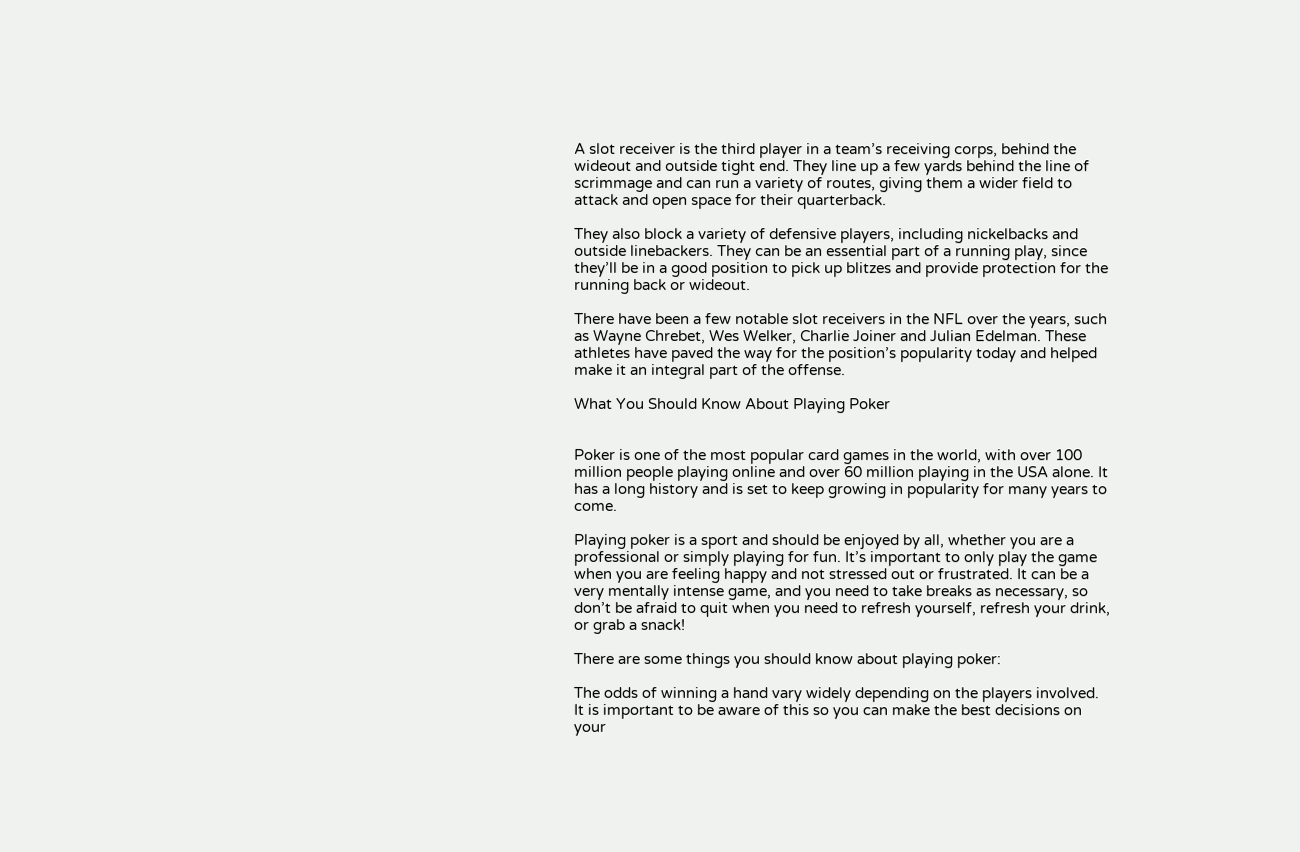A slot receiver is the third player in a team’s receiving corps, behind the wideout and outside tight end. They line up a few yards behind the line of scrimmage and can run a variety of routes, giving them a wider field to attack and open space for their quarterback.

They also block a variety of defensive players, including nickelbacks and outside linebackers. They can be an essential part of a running play, since they’ll be in a good position to pick up blitzes and provide protection for the running back or wideout.

There have been a few notable slot receivers in the NFL over the years, such as Wayne Chrebet, Wes Welker, Charlie Joiner and Julian Edelman. These athletes have paved the way for the position’s popularity today and helped make it an integral part of the offense.

What You Should Know About Playing Poker


Poker is one of the most popular card games in the world, with over 100 million people playing online and over 60 million playing in the USA alone. It has a long history and is set to keep growing in popularity for many years to come.

Playing poker is a sport and should be enjoyed by all, whether you are a professional or simply playing for fun. It’s important to only play the game when you are feeling happy and not stressed out or frustrated. It can be a very mentally intense game, and you need to take breaks as necessary, so don’t be afraid to quit when you need to refresh yourself, refresh your drink, or grab a snack!

There are some things you should know about playing poker:

The odds of winning a hand vary widely depending on the players involved. It is important to be aware of this so you can make the best decisions on your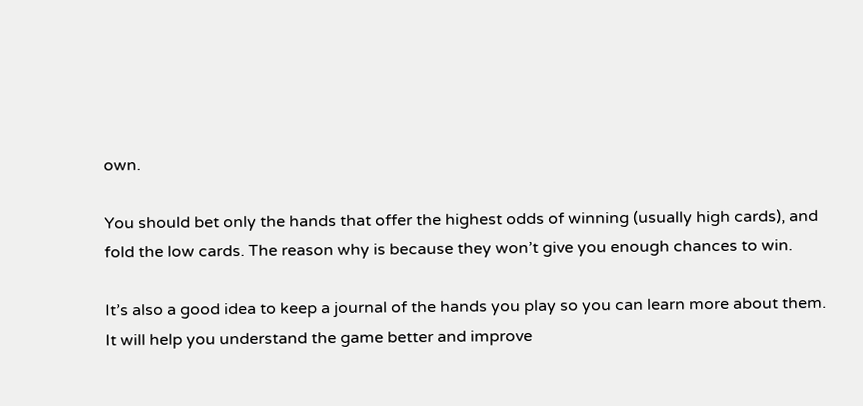own.

You should bet only the hands that offer the highest odds of winning (usually high cards), and fold the low cards. The reason why is because they won’t give you enough chances to win.

It’s also a good idea to keep a journal of the hands you play so you can learn more about them. It will help you understand the game better and improve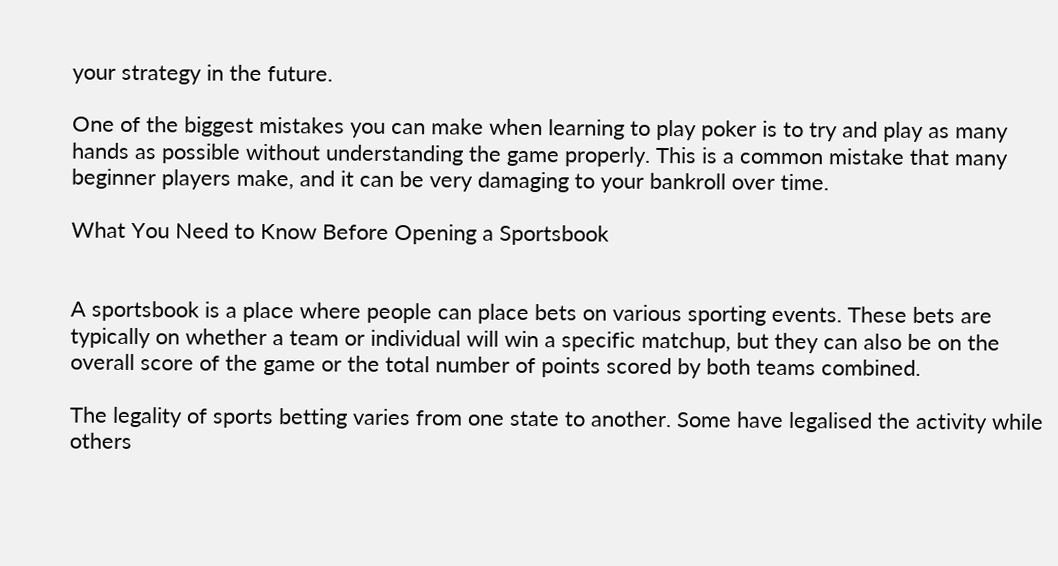your strategy in the future.

One of the biggest mistakes you can make when learning to play poker is to try and play as many hands as possible without understanding the game properly. This is a common mistake that many beginner players make, and it can be very damaging to your bankroll over time.

What You Need to Know Before Opening a Sportsbook


A sportsbook is a place where people can place bets on various sporting events. These bets are typically on whether a team or individual will win a specific matchup, but they can also be on the overall score of the game or the total number of points scored by both teams combined.

The legality of sports betting varies from one state to another. Some have legalised the activity while others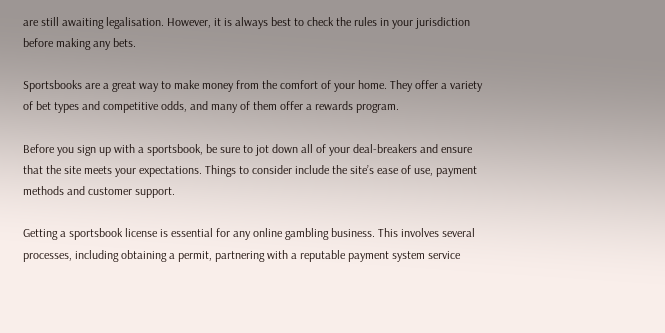are still awaiting legalisation. However, it is always best to check the rules in your jurisdiction before making any bets.

Sportsbooks are a great way to make money from the comfort of your home. They offer a variety of bet types and competitive odds, and many of them offer a rewards program.

Before you sign up with a sportsbook, be sure to jot down all of your deal-breakers and ensure that the site meets your expectations. Things to consider include the site’s ease of use, payment methods and customer support.

Getting a sportsbook license is essential for any online gambling business. This involves several processes, including obtaining a permit, partnering with a reputable payment system service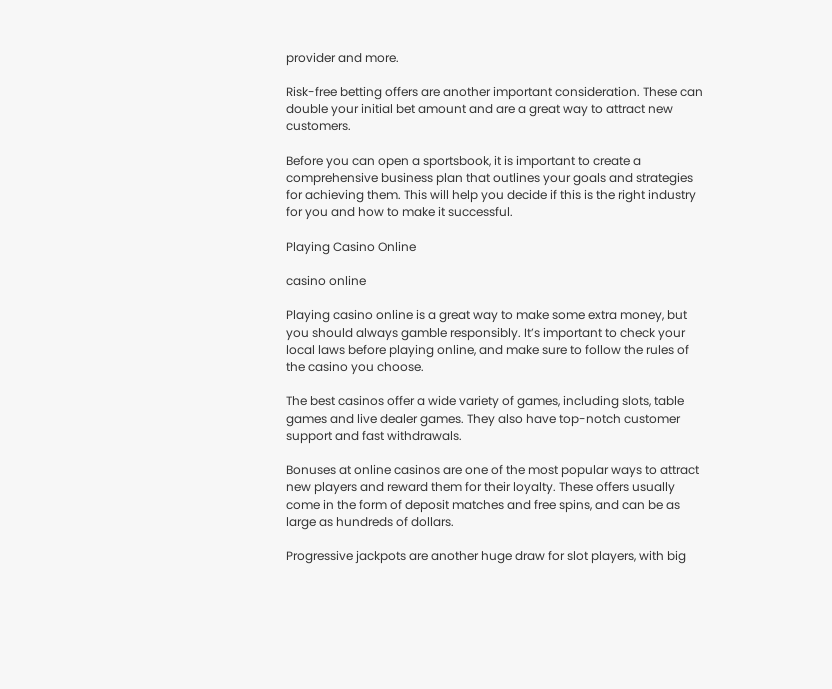provider and more.

Risk-free betting offers are another important consideration. These can double your initial bet amount and are a great way to attract new customers.

Before you can open a sportsbook, it is important to create a comprehensive business plan that outlines your goals and strategies for achieving them. This will help you decide if this is the right industry for you and how to make it successful.

Playing Casino Online

casino online

Playing casino online is a great way to make some extra money, but you should always gamble responsibly. It’s important to check your local laws before playing online, and make sure to follow the rules of the casino you choose.

The best casinos offer a wide variety of games, including slots, table games and live dealer games. They also have top-notch customer support and fast withdrawals.

Bonuses at online casinos are one of the most popular ways to attract new players and reward them for their loyalty. These offers usually come in the form of deposit matches and free spins, and can be as large as hundreds of dollars.

Progressive jackpots are another huge draw for slot players, with big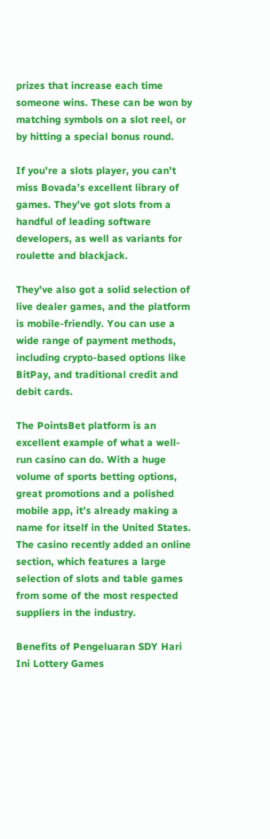prizes that increase each time someone wins. These can be won by matching symbols on a slot reel, or by hitting a special bonus round.

If you’re a slots player, you can’t miss Bovada’s excellent library of games. They’ve got slots from a handful of leading software developers, as well as variants for roulette and blackjack.

They’ve also got a solid selection of live dealer games, and the platform is mobile-friendly. You can use a wide range of payment methods, including crypto-based options like BitPay, and traditional credit and debit cards.

The PointsBet platform is an excellent example of what a well-run casino can do. With a huge volume of sports betting options, great promotions and a polished mobile app, it’s already making a name for itself in the United States. The casino recently added an online section, which features a large selection of slots and table games from some of the most respected suppliers in the industry.

Benefits of Pengeluaran SDY Hari Ini Lottery Games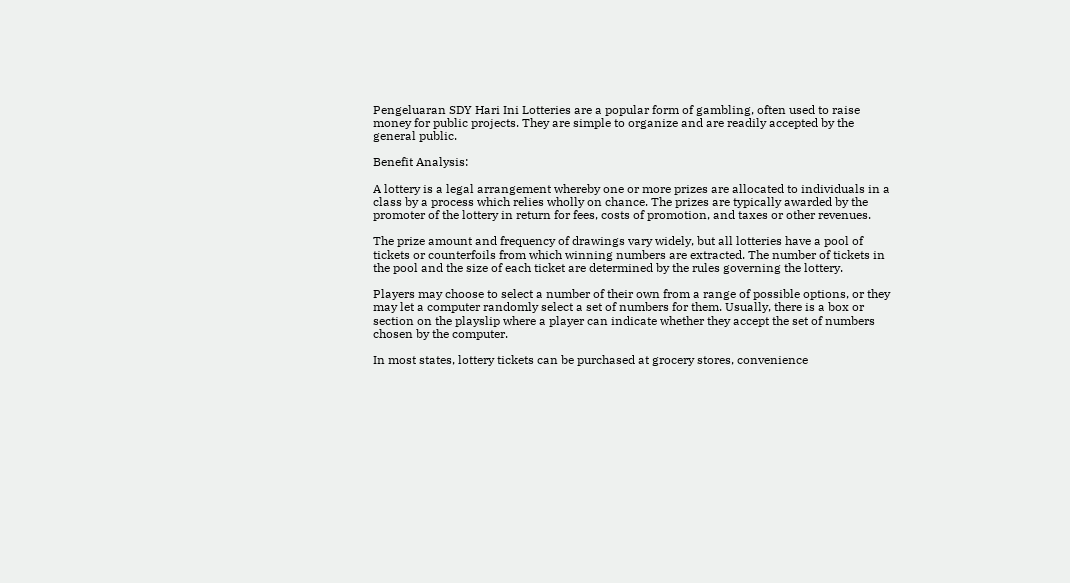Pengeluaran SDY Hari Ini Lotteries are a popular form of gambling, often used to raise money for public projects. They are simple to organize and are readily accepted by the general public.

Benefit Analysis:

A lottery is a legal arrangement whereby one or more prizes are allocated to individuals in a class by a process which relies wholly on chance. The prizes are typically awarded by the promoter of the lottery in return for fees, costs of promotion, and taxes or other revenues.

The prize amount and frequency of drawings vary widely, but all lotteries have a pool of tickets or counterfoils from which winning numbers are extracted. The number of tickets in the pool and the size of each ticket are determined by the rules governing the lottery.

Players may choose to select a number of their own from a range of possible options, or they may let a computer randomly select a set of numbers for them. Usually, there is a box or section on the playslip where a player can indicate whether they accept the set of numbers chosen by the computer.

In most states, lottery tickets can be purchased at grocery stores, convenience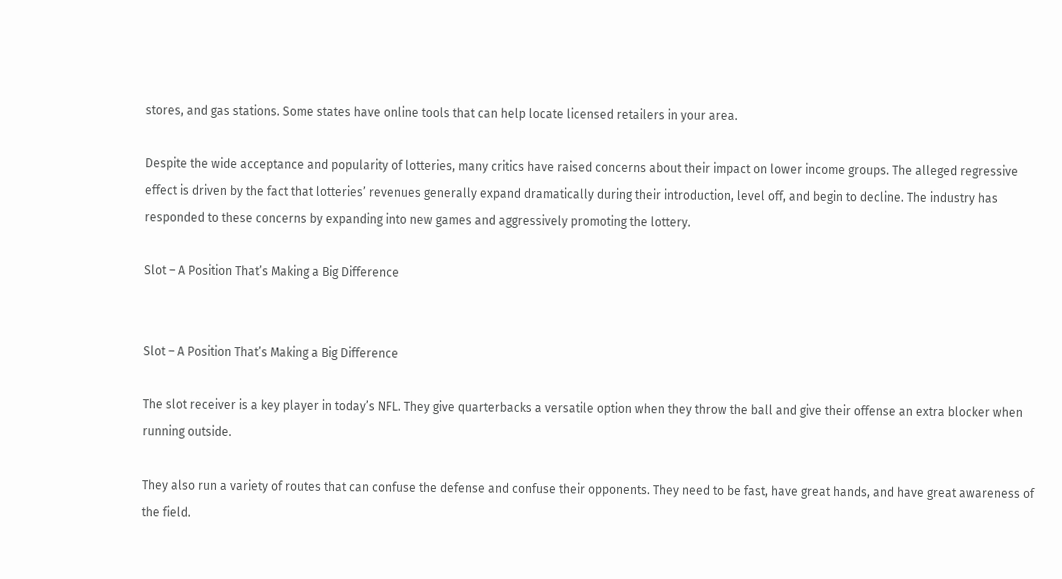stores, and gas stations. Some states have online tools that can help locate licensed retailers in your area.

Despite the wide acceptance and popularity of lotteries, many critics have raised concerns about their impact on lower income groups. The alleged regressive effect is driven by the fact that lotteries’ revenues generally expand dramatically during their introduction, level off, and begin to decline. The industry has responded to these concerns by expanding into new games and aggressively promoting the lottery.

Slot – A Position That’s Making a Big Difference


Slot – A Position That’s Making a Big Difference

The slot receiver is a key player in today’s NFL. They give quarterbacks a versatile option when they throw the ball and give their offense an extra blocker when running outside.

They also run a variety of routes that can confuse the defense and confuse their opponents. They need to be fast, have great hands, and have great awareness of the field.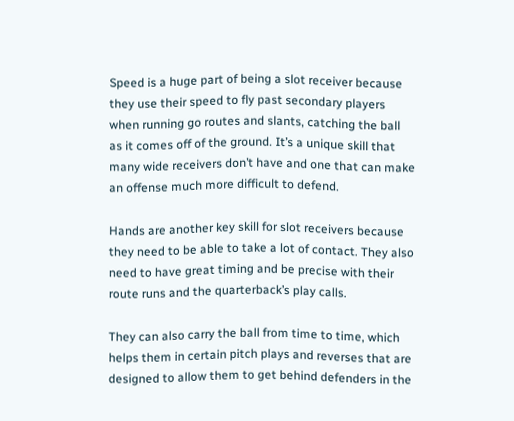Speed is a huge part of being a slot receiver because they use their speed to fly past secondary players when running go routes and slants, catching the ball as it comes off of the ground. It’s a unique skill that many wide receivers don’t have and one that can make an offense much more difficult to defend.

Hands are another key skill for slot receivers because they need to be able to take a lot of contact. They also need to have great timing and be precise with their route runs and the quarterback’s play calls.

They can also carry the ball from time to time, which helps them in certain pitch plays and reverses that are designed to allow them to get behind defenders in the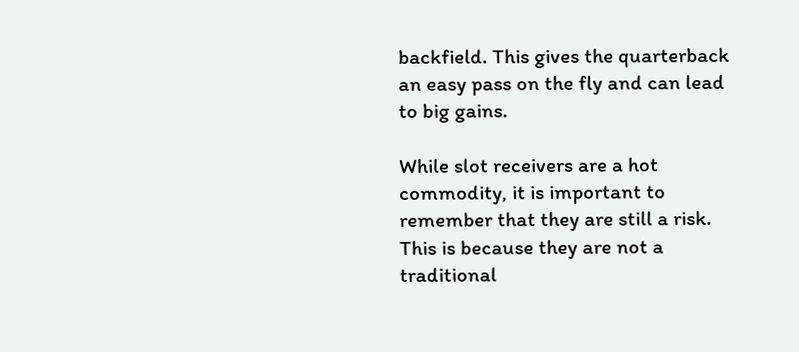backfield. This gives the quarterback an easy pass on the fly and can lead to big gains.

While slot receivers are a hot commodity, it is important to remember that they are still a risk. This is because they are not a traditional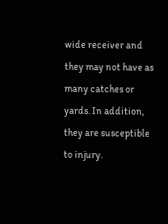wide receiver and they may not have as many catches or yards. In addition, they are susceptible to injury.